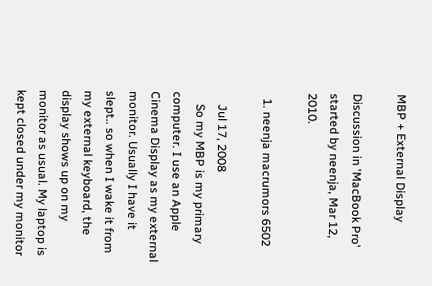MBP + External Display

Discussion in 'MacBook Pro' started by neenja, Mar 12, 2010.

  1. neenja macrumors 6502

    Jul 17, 2008
    So my MBP is my primary computer. I use an Apple Cinema Display as my external monitor. Usually I have it slept.. so when I wake it from my external keyboard, the display shows up on my monitor as usual. My laptop is kept closed under my monitor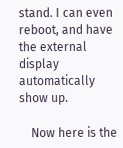stand. I can even reboot, and have the external display automatically show up.

    Now here is the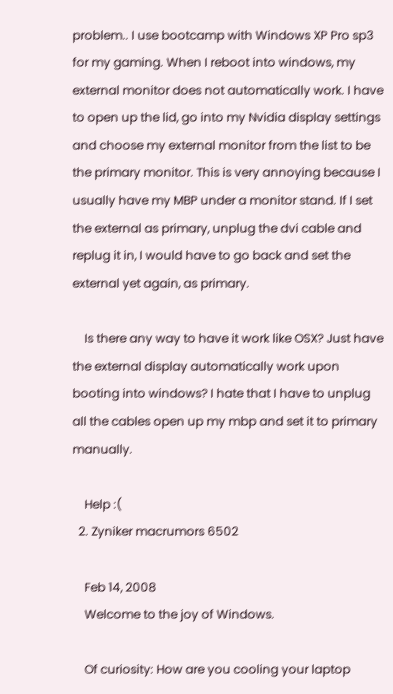problem.. I use bootcamp with Windows XP Pro sp3 for my gaming. When I reboot into windows, my external monitor does not automatically work. I have to open up the lid, go into my Nvidia display settings and choose my external monitor from the list to be the primary monitor. This is very annoying because I usually have my MBP under a monitor stand. If I set the external as primary, unplug the dvi cable and replug it in, I would have to go back and set the external yet again, as primary.

    Is there any way to have it work like OSX? Just have the external display automatically work upon booting into windows? I hate that I have to unplug all the cables open up my mbp and set it to primary manually.

    Help :(
  2. Zyniker macrumors 6502

    Feb 14, 2008
    Welcome to the joy of Windows.

    Of curiosity: How are you cooling your laptop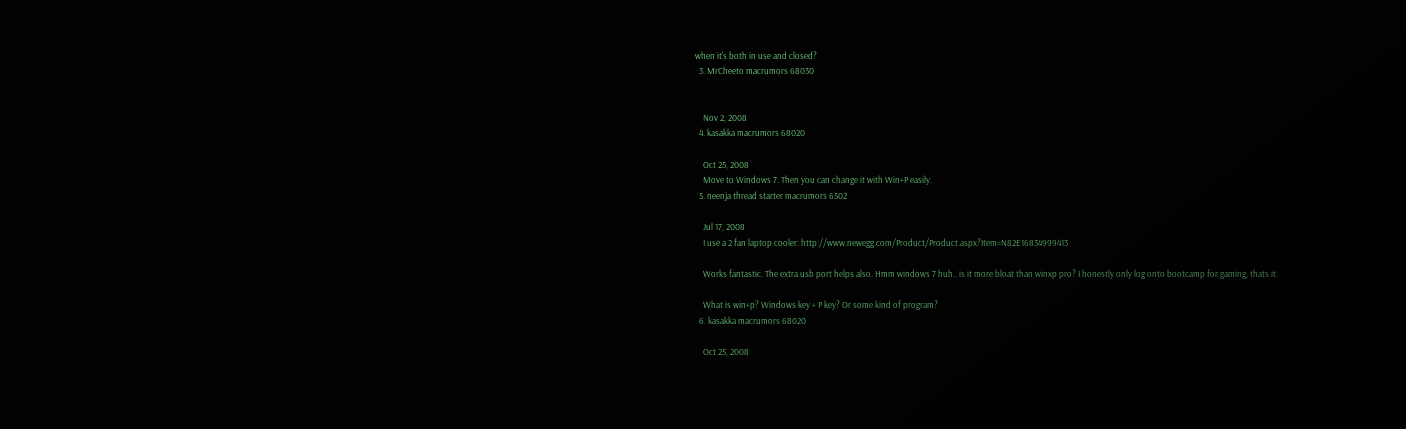when it's both in use and closed?
  3. MrCheeto macrumors 68030


    Nov 2, 2008
  4. kasakka macrumors 68020

    Oct 25, 2008
    Move to Windows 7. Then you can change it with Win+P easily.
  5. neenja thread starter macrumors 6502

    Jul 17, 2008
    I use a 2 fan laptop cooler: http://www.newegg.com/Product/Product.aspx?Item=N82E16834999413

    Works fantastic. The extra usb port helps also. Hmm windows 7 huh.. is it more bloat than winxp pro? I honestly only log onto bootcamp for gaming, thats it.

    What is win+p? Windows key + P key? Or some kind of program?
  6. kasakka macrumors 68020

    Oct 25, 2008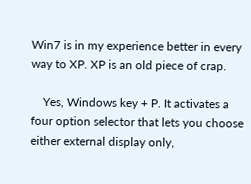Win7 is in my experience better in every way to XP. XP is an old piece of crap.

    Yes, Windows key + P. It activates a four option selector that lets you choose either external display only,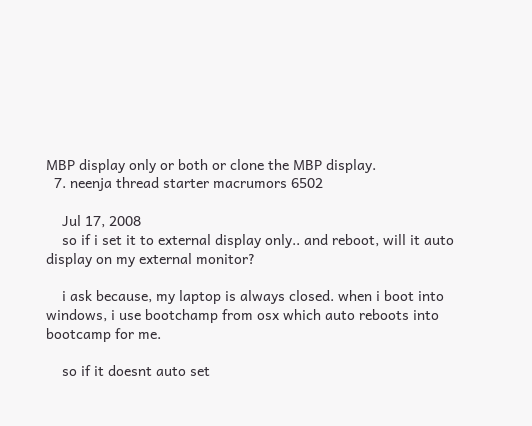MBP display only or both or clone the MBP display.
  7. neenja thread starter macrumors 6502

    Jul 17, 2008
    so if i set it to external display only.. and reboot, will it auto display on my external monitor?

    i ask because, my laptop is always closed. when i boot into windows, i use bootchamp from osx which auto reboots into bootcamp for me.

    so if it doesnt auto set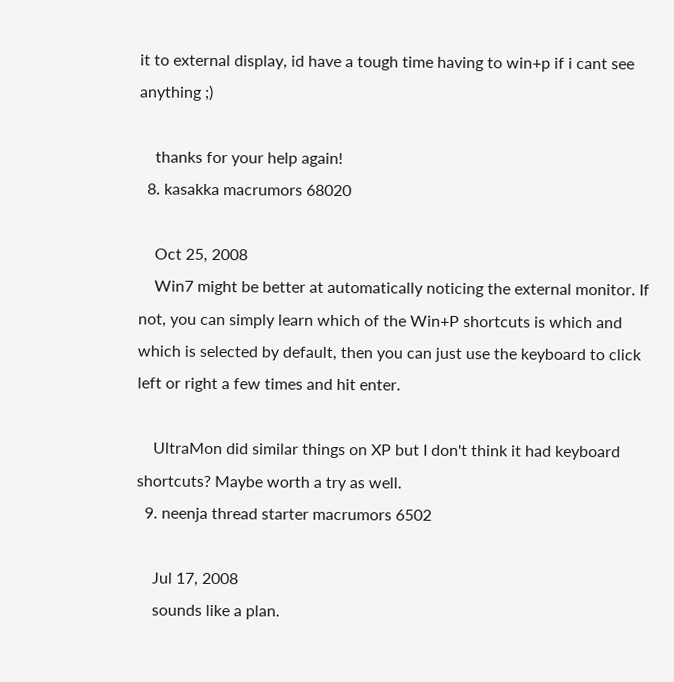it to external display, id have a tough time having to win+p if i cant see anything ;)

    thanks for your help again!
  8. kasakka macrumors 68020

    Oct 25, 2008
    Win7 might be better at automatically noticing the external monitor. If not, you can simply learn which of the Win+P shortcuts is which and which is selected by default, then you can just use the keyboard to click left or right a few times and hit enter.

    UltraMon did similar things on XP but I don't think it had keyboard shortcuts? Maybe worth a try as well.
  9. neenja thread starter macrumors 6502

    Jul 17, 2008
    sounds like a plan.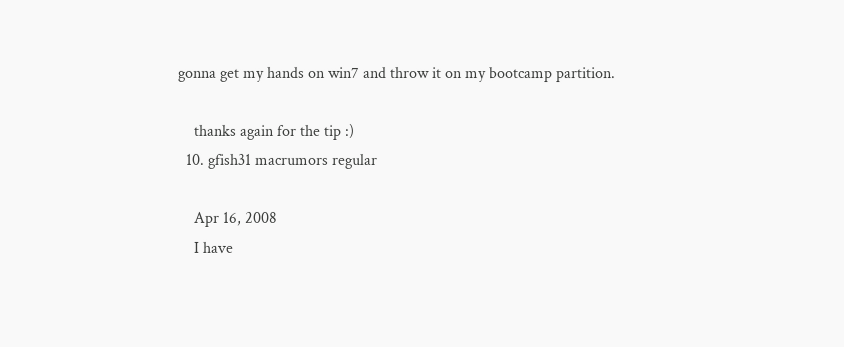gonna get my hands on win7 and throw it on my bootcamp partition.

    thanks again for the tip :)
  10. gfish31 macrumors regular

    Apr 16, 2008
    I have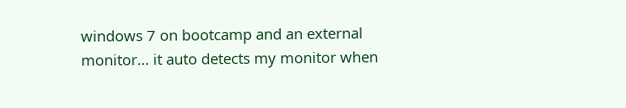windows 7 on bootcamp and an external monitor... it auto detects my monitor when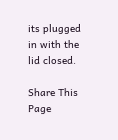its plugged in with the lid closed.

Share This Page